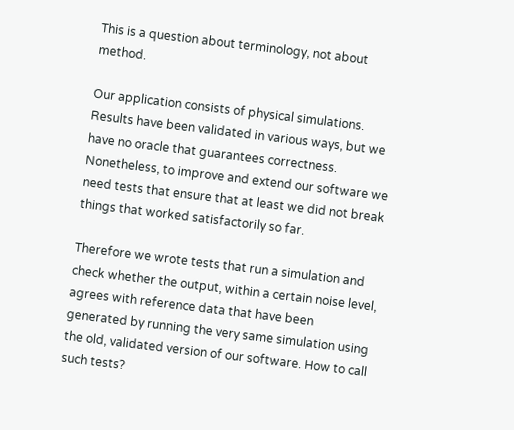This is a question about terminology, not about method.

Our application consists of physical simulations. Results have been validated in various ways, but we have no oracle that guarantees correctness. Nonetheless, to improve and extend our software we need tests that ensure that at least we did not break things that worked satisfactorily so far.

Therefore we wrote tests that run a simulation and check whether the output, within a certain noise level, agrees with reference data that have been generated by running the very same simulation using the old, validated version of our software. How to call such tests?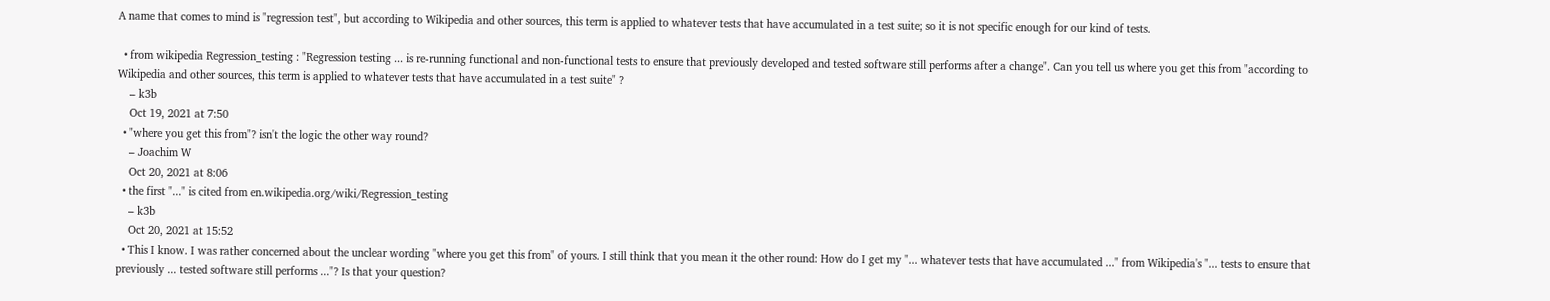A name that comes to mind is "regression test", but according to Wikipedia and other sources, this term is applied to whatever tests that have accumulated in a test suite; so it is not specific enough for our kind of tests.

  • from wikipedia Regression_testing : "Regression testing ... is re-running functional and non-functional tests to ensure that previously developed and tested software still performs after a change". Can you tell us where you get this from "according to Wikipedia and other sources, this term is applied to whatever tests that have accumulated in a test suite" ?
    – k3b
    Oct 19, 2021 at 7:50
  • "where you get this from"? isn't the logic the other way round?
    – Joachim W
    Oct 20, 2021 at 8:06
  • the first "..." is cited from en.wikipedia.org/wiki/Regression_testing
    – k3b
    Oct 20, 2021 at 15:52
  • This I know. I was rather concerned about the unclear wording "where you get this from" of yours. I still think that you mean it the other round: How do I get my "... whatever tests that have accumulated ..." from Wikipedia's "... tests to ensure that previously ... tested software still performs ..."? Is that your question?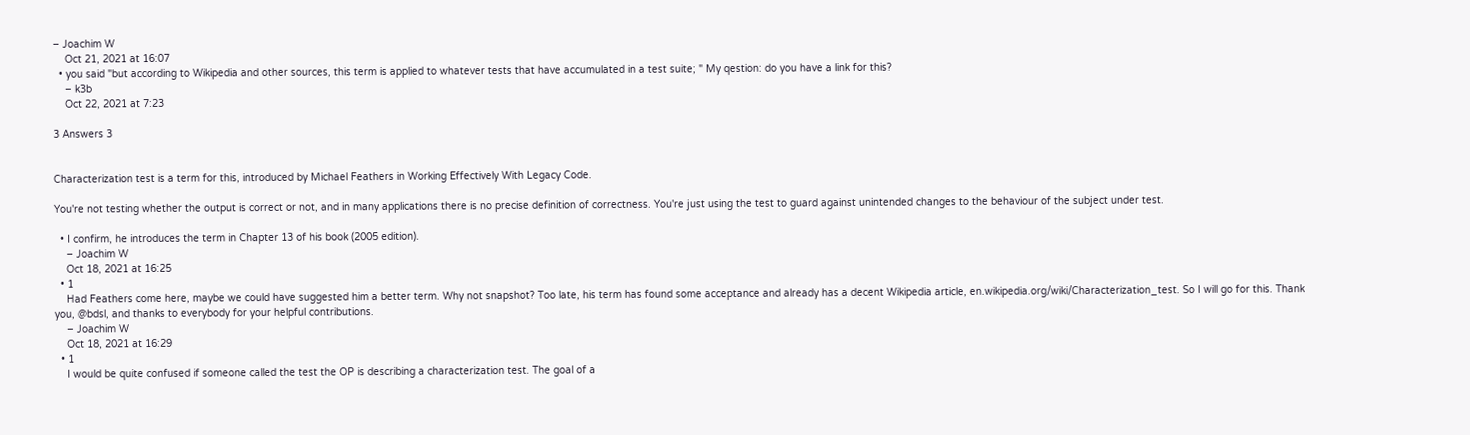– Joachim W
    Oct 21, 2021 at 16:07
  • you said "but according to Wikipedia and other sources, this term is applied to whatever tests that have accumulated in a test suite; " My qestion: do you have a link for this?
    – k3b
    Oct 22, 2021 at 7:23

3 Answers 3


Characterization test is a term for this, introduced by Michael Feathers in Working Effectively With Legacy Code.

You're not testing whether the output is correct or not, and in many applications there is no precise definition of correctness. You're just using the test to guard against unintended changes to the behaviour of the subject under test.

  • I confirm, he introduces the term in Chapter 13 of his book (2005 edition).
    – Joachim W
    Oct 18, 2021 at 16:25
  • 1
    Had Feathers come here, maybe we could have suggested him a better term. Why not snapshot? Too late, his term has found some acceptance and already has a decent Wikipedia article, en.wikipedia.org/wiki/Characterization_test. So I will go for this. Thank you, @bdsl, and thanks to everybody for your helpful contributions.
    – Joachim W
    Oct 18, 2021 at 16:29
  • 1
    I would be quite confused if someone called the test the OP is describing a characterization test. The goal of a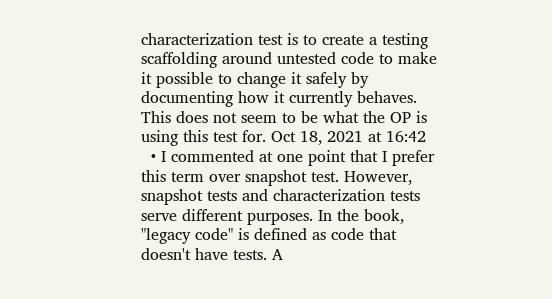characterization test is to create a testing scaffolding around untested code to make it possible to change it safely by documenting how it currently behaves. This does not seem to be what the OP is using this test for. Oct 18, 2021 at 16:42
  • I commented at one point that I prefer this term over snapshot test. However, snapshot tests and characterization tests serve different purposes. In the book, "legacy code" is defined as code that doesn't have tests. A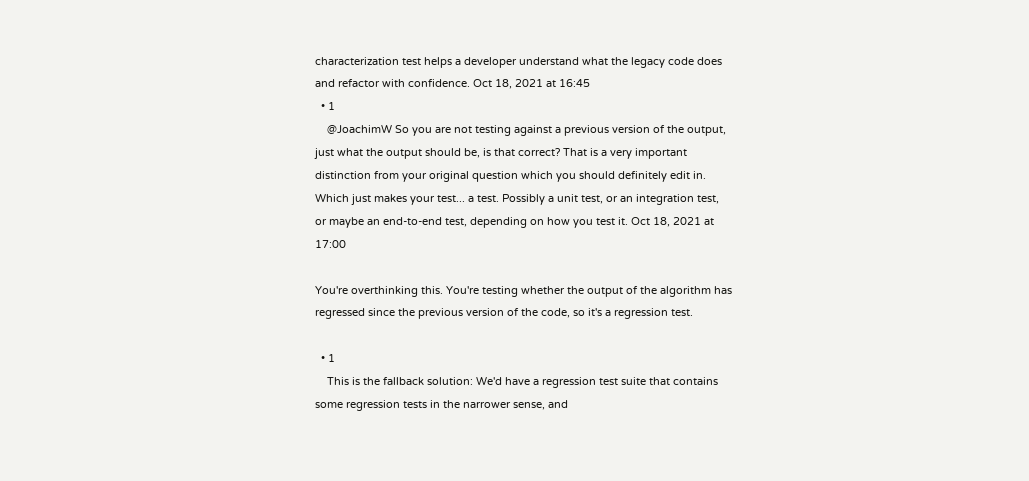characterization test helps a developer understand what the legacy code does and refactor with confidence. Oct 18, 2021 at 16:45
  • 1
    @JoachimW So you are not testing against a previous version of the output, just what the output should be, is that correct? That is a very important distinction from your original question which you should definitely edit in. Which just makes your test... a test. Possibly a unit test, or an integration test, or maybe an end-to-end test, depending on how you test it. Oct 18, 2021 at 17:00

You're overthinking this. You're testing whether the output of the algorithm has regressed since the previous version of the code, so it's a regression test.

  • 1
    This is the fallback solution: We'd have a regression test suite that contains some regression tests in the narrower sense, and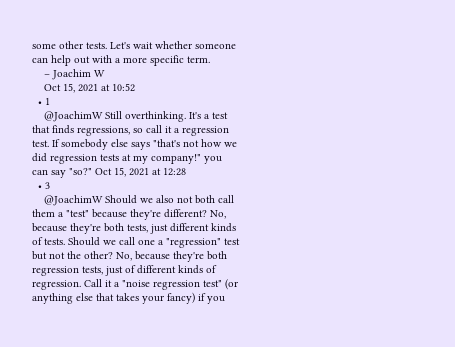some other tests. Let's wait whether someone can help out with a more specific term.
    – Joachim W
    Oct 15, 2021 at 10:52
  • 1
    @JoachimW Still overthinking. It's a test that finds regressions, so call it a regression test. If somebody else says "that's not how we did regression tests at my company!" you can say "so?" Oct 15, 2021 at 12:28
  • 3
    @JoachimW Should we also not both call them a "test" because they're different? No, because they're both tests, just different kinds of tests. Should we call one a "regression" test but not the other? No, because they're both regression tests, just of different kinds of regression. Call it a "noise regression test" (or anything else that takes your fancy) if you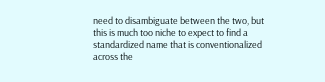need to disambiguate between the two, but this is much too niche to expect to find a standardized name that is conventionalized across the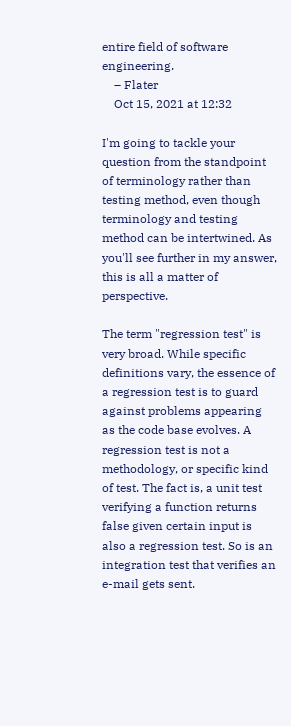entire field of software engineering.
    – Flater
    Oct 15, 2021 at 12:32

I'm going to tackle your question from the standpoint of terminology rather than testing method, even though terminology and testing method can be intertwined. As you'll see further in my answer, this is all a matter of perspective.

The term "regression test" is very broad. While specific definitions vary, the essence of a regression test is to guard against problems appearing as the code base evolves. A regression test is not a methodology, or specific kind of test. The fact is, a unit test verifying a function returns false given certain input is also a regression test. So is an integration test that verifies an e-mail gets sent.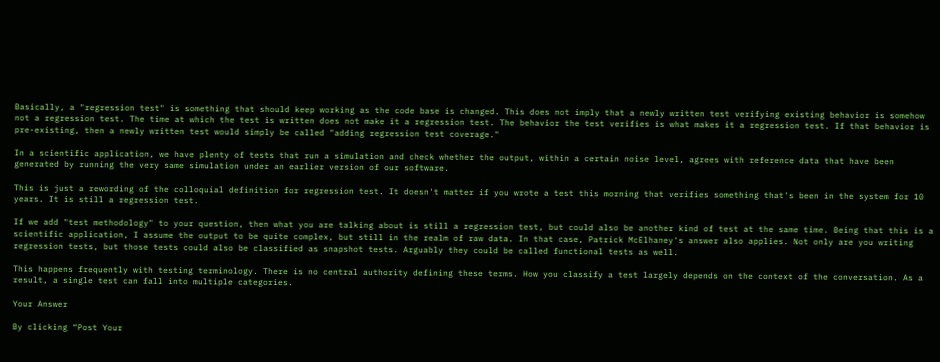Basically, a "regression test" is something that should keep working as the code base is changed. This does not imply that a newly written test verifying existing behavior is somehow not a regression test. The time at which the test is written does not make it a regression test. The behavior the test verifies is what makes it a regression test. If that behavior is pre-existing, then a newly written test would simply be called "adding regression test coverage."

In a scientific application, we have plenty of tests that run a simulation and check whether the output, within a certain noise level, agrees with reference data that have been generated by running the very same simulation under an earlier version of our software.

This is just a rewording of the colloquial definition for regression test. It doesn't matter if you wrote a test this morning that verifies something that's been in the system for 10 years. It is still a regression test.

If we add "test methodology" to your question, then what you are talking about is still a regression test, but could also be another kind of test at the same time. Being that this is a scientific application, I assume the output to be quite complex, but still in the realm of raw data. In that case, Patrick McElhaney's answer also applies. Not only are you writing regression tests, but those tests could also be classified as snapshot tests. Arguably they could be called functional tests as well.

This happens frequently with testing terminology. There is no central authority defining these terms. How you classify a test largely depends on the context of the conversation. As a result, a single test can fall into multiple categories.

Your Answer

By clicking “Post Your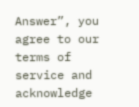Answer”, you agree to our terms of service and acknowledge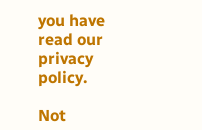you have read our privacy policy.

Not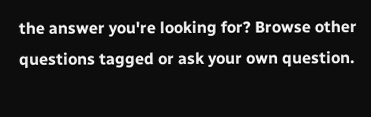the answer you're looking for? Browse other questions tagged or ask your own question.